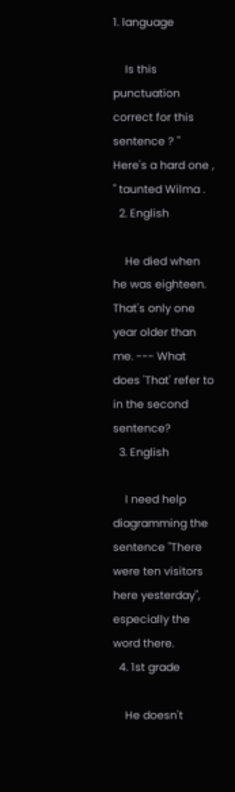1. language

    Is this punctuation correct for this sentence ? " Here's a hard one , " taunted Wilma .
  2. English

    He died when he was eighteen. That's only one year older than me. --- What does 'That' refer to in the second sentence?
  3. English

    I need help diagramming the sentence "There were ten visitors here yesterday", especially the word there.
  4. 1st grade

    He doesn't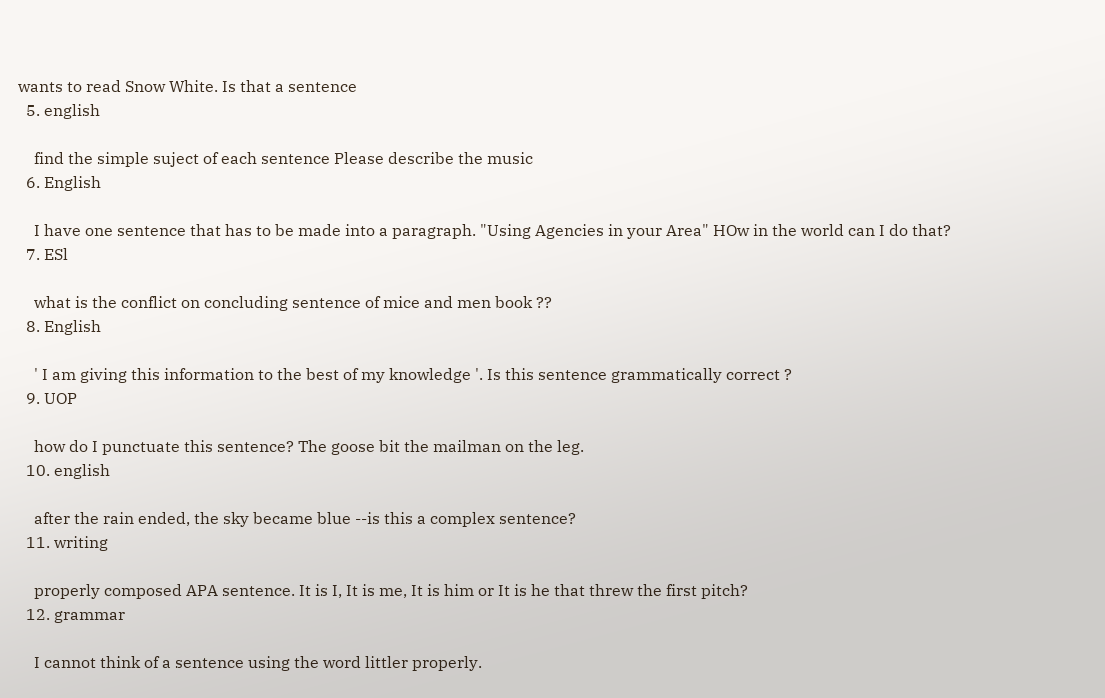wants to read Snow White. Is that a sentence
  5. english

    find the simple suject of each sentence Please describe the music
  6. English

    I have one sentence that has to be made into a paragraph. "Using Agencies in your Area" HOw in the world can I do that?
  7. ESl

    what is the conflict on concluding sentence of mice and men book ??
  8. English

    ' I am giving this information to the best of my knowledge '. Is this sentence grammatically correct ?
  9. UOP

    how do I punctuate this sentence? The goose bit the mailman on the leg.
  10. english

    after the rain ended, the sky became blue --is this a complex sentence?
  11. writing

    properly composed APA sentence. It is I, It is me, It is him or It is he that threw the first pitch?
  12. grammar

    I cannot think of a sentence using the word littler properly.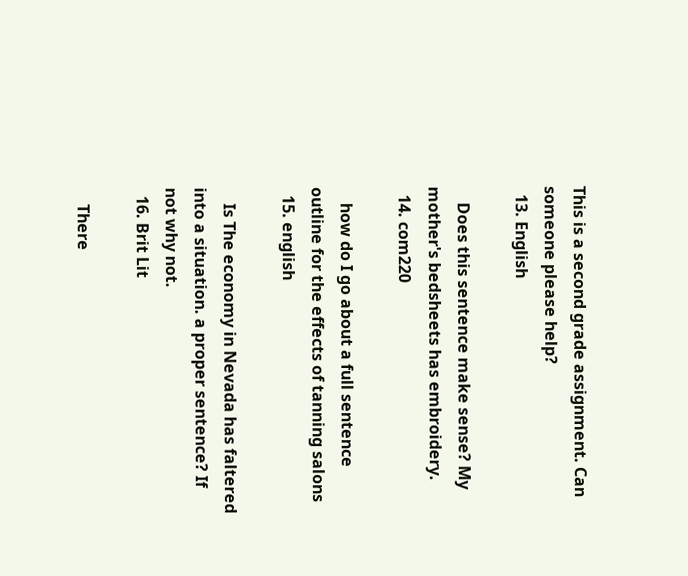This is a second grade assignment. Can someone please help?
  13. English

    Does this sentence make sense? My mother's bedsheets has embroidery.
  14. com220

    how do I go about a full sentence outline for the effects of tanning salons
  15. english

    Is The economy in Nevada has faltered into a situation. a proper sentence? If not why not.
  16. Brit Lit

    There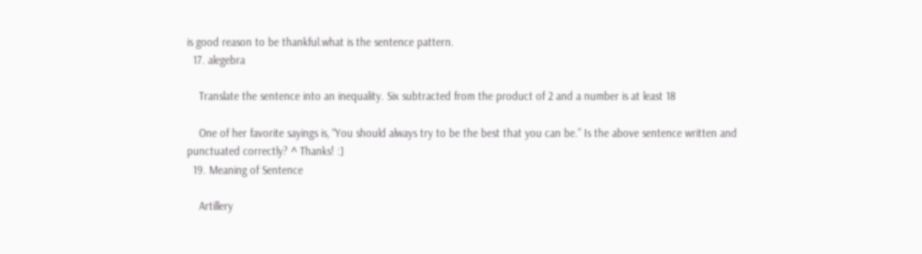is good reason to be thankful.what is the sentence pattern.
  17. alegebra

    Translate the sentence into an inequality. Six subtracted from the product of 2 and a number is at least 18

    One of her favorite sayings is, “You should always try to be the best that you can be.” Is the above sentence written and punctuated correctly? ^ Thanks! :]
  19. Meaning of Sentence

    Artillery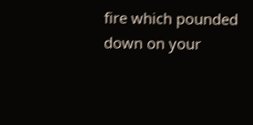fire which pounded down on your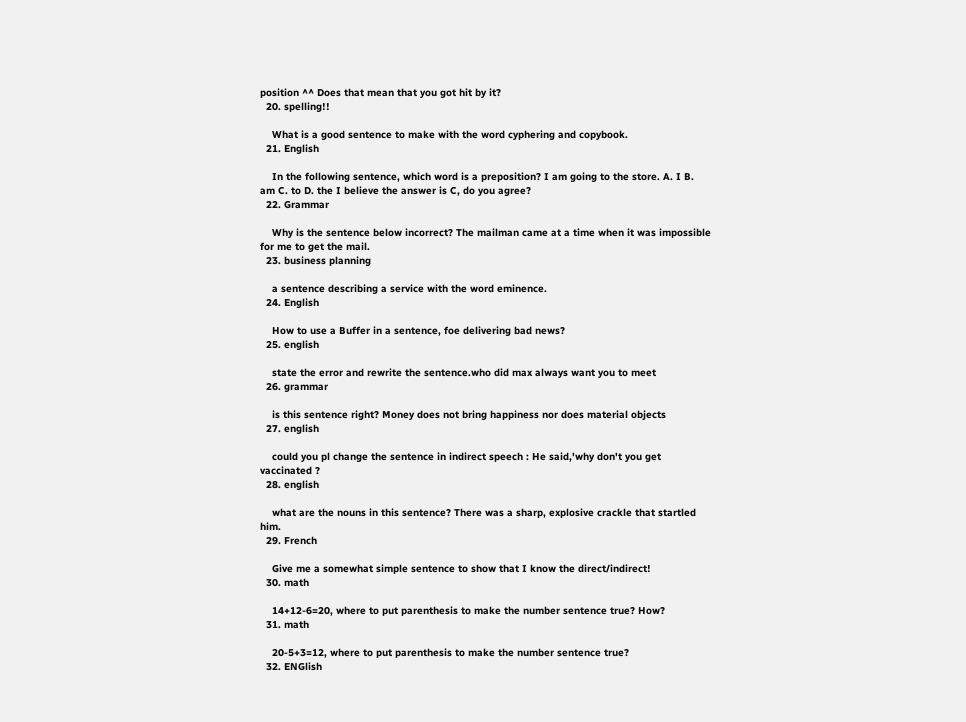position ^^ Does that mean that you got hit by it?
  20. spelling!!

    What is a good sentence to make with the word cyphering and copybook.
  21. English

    In the following sentence, which word is a preposition? I am going to the store. A. I B. am C. to D. the I believe the answer is C, do you agree?
  22. Grammar

    Why is the sentence below incorrect? The mailman came at a time when it was impossible for me to get the mail.
  23. business planning

    a sentence describing a service with the word eminence.
  24. English

    How to use a Buffer in a sentence, foe delivering bad news?
  25. english

    state the error and rewrite the sentence.who did max always want you to meet
  26. grammar

    is this sentence right? Money does not bring happiness nor does material objects
  27. english

    could you pl change the sentence in indirect speech : He said,'why don't you get vaccinated ?
  28. english

    what are the nouns in this sentence? There was a sharp, explosive crackle that startled him.
  29. French

    Give me a somewhat simple sentence to show that I know the direct/indirect!
  30. math

    14+12-6=20, where to put parenthesis to make the number sentence true? How?
  31. math

    20-5+3=12, where to put parenthesis to make the number sentence true?
  32. ENGlish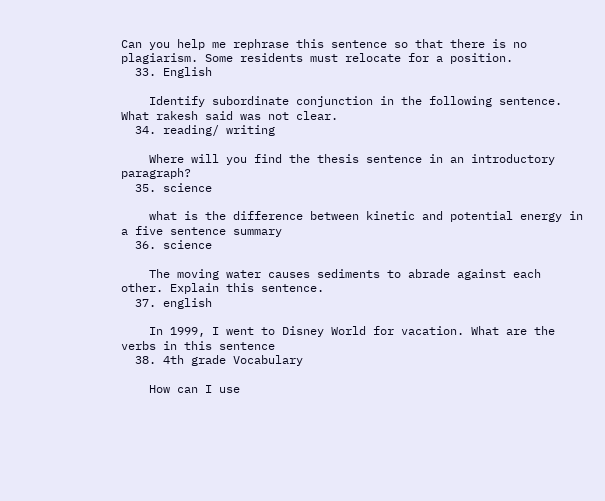Can you help me rephrase this sentence so that there is no plagiarism. Some residents must relocate for a position.
  33. English

    Identify subordinate conjunction in the following sentence. What rakesh said was not clear.
  34. reading/ writing

    Where will you find the thesis sentence in an introductory paragraph?
  35. science

    what is the difference between kinetic and potential energy in a five sentence summary
  36. science

    The moving water causes sediments to abrade against each other. Explain this sentence.
  37. english

    In 1999, I went to Disney World for vacation. What are the verbs in this sentence
  38. 4th grade Vocabulary

    How can I use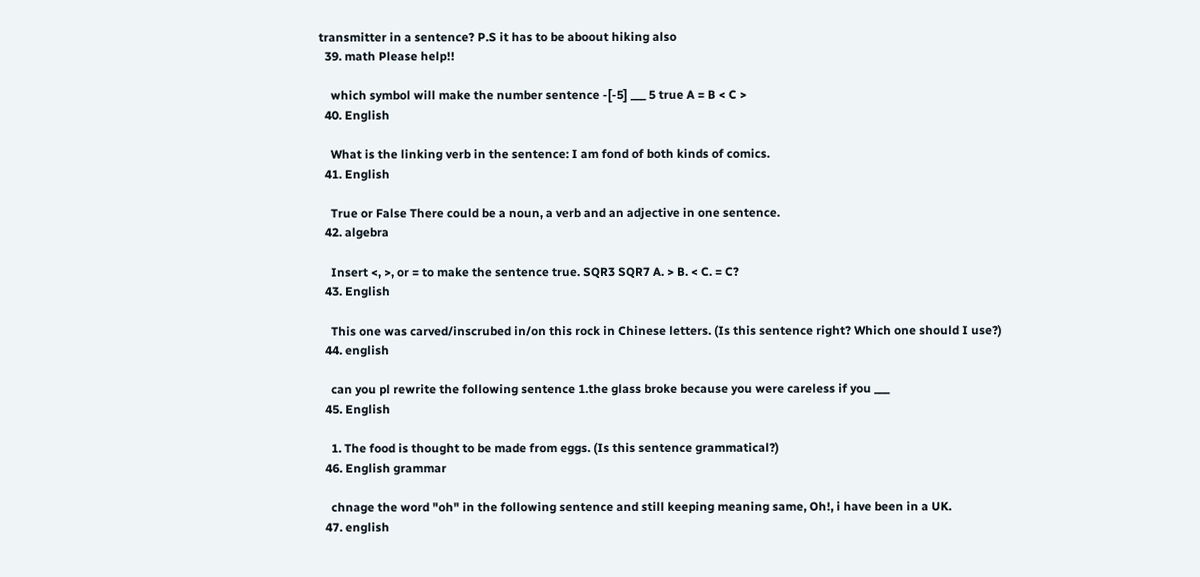transmitter in a sentence? P.S it has to be aboout hiking also
  39. math Please help!!

    which symbol will make the number sentence -[-5] ___ 5 true A = B < C >
  40. English

    What is the linking verb in the sentence: I am fond of both kinds of comics.
  41. English

    True or False There could be a noun, a verb and an adjective in one sentence.
  42. algebra

    Insert <, >, or = to make the sentence true. SQR3 SQR7 A. > B. < C. = C?
  43. English

    This one was carved/inscrubed in/on this rock in Chinese letters. (Is this sentence right? Which one should I use?)
  44. english

    can you pl rewrite the following sentence 1.the glass broke because you were careless if you ___
  45. English

    1. The food is thought to be made from eggs. (Is this sentence grammatical?)
  46. English grammar

    chnage the word "oh" in the following sentence and still keeping meaning same, Oh!, i have been in a UK.
  47. english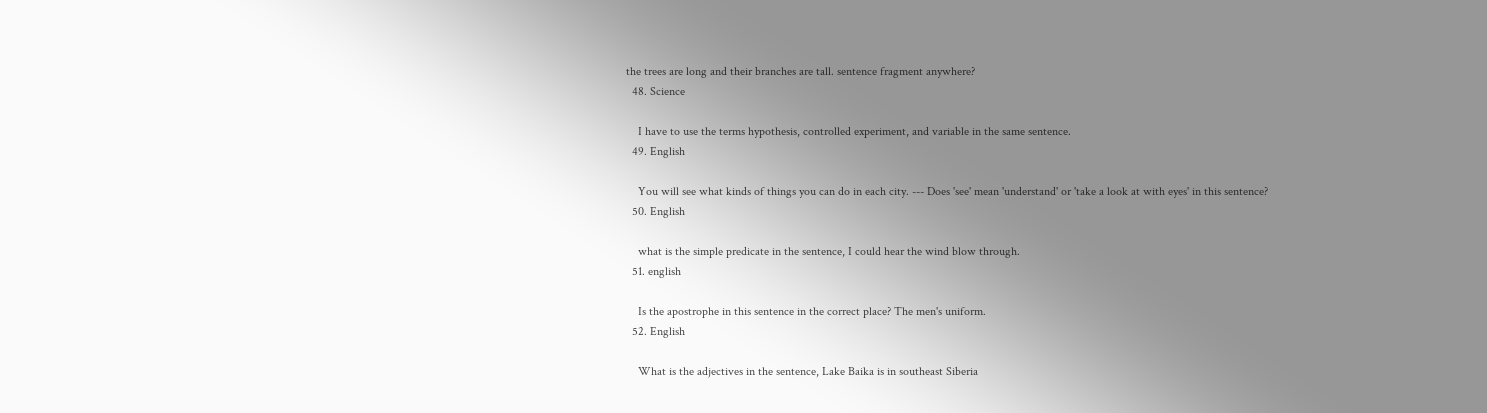the trees are long and their branches are tall. sentence fragment anywhere?
  48. Science

    I have to use the terms hypothesis, controlled experiment, and variable in the same sentence.
  49. English

    You will see what kinds of things you can do in each city. --- Does 'see' mean 'understand' or 'take a look at with eyes' in this sentence?
  50. English

    what is the simple predicate in the sentence, I could hear the wind blow through.
  51. english

    Is the apostrophe in this sentence in the correct place? The men's uniform.
  52. English

    What is the adjectives in the sentence, Lake Baika is in southeast Siberia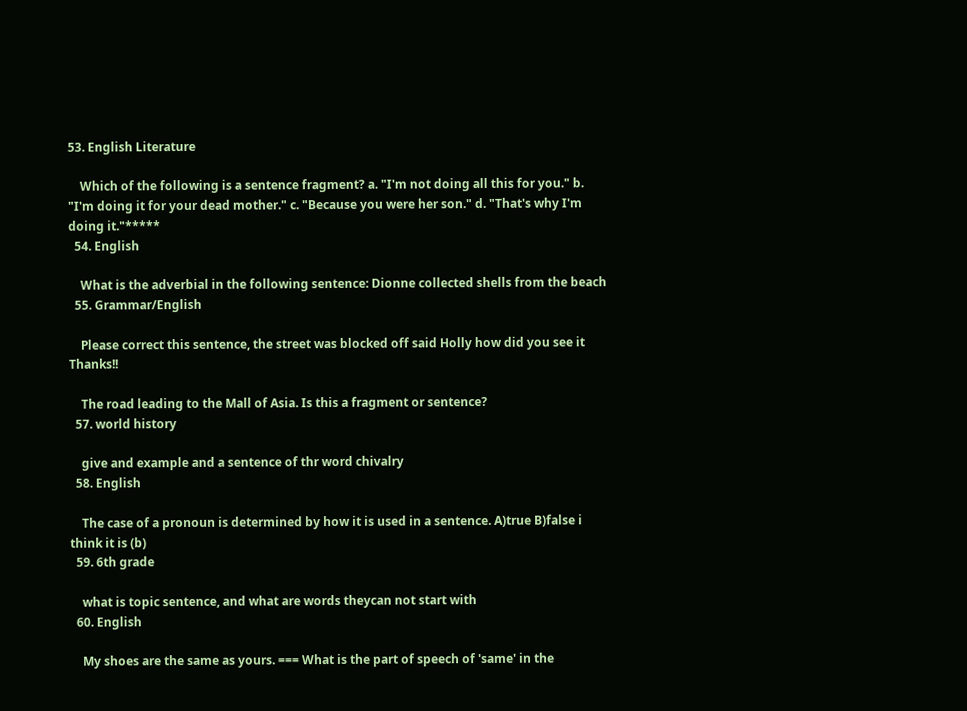53. English Literature

    Which of the following is a sentence fragment? a. "I'm not doing all this for you." b. "I'm doing it for your dead mother." c. "Because you were her son." d. "That's why I'm doing it."*****
  54. English

    What is the adverbial in the following sentence: Dionne collected shells from the beach
  55. Grammar/English

    Please correct this sentence, the street was blocked off said Holly how did you see it Thanks!!

    The road leading to the Mall of Asia. Is this a fragment or sentence?
  57. world history

    give and example and a sentence of thr word chivalry
  58. English

    The case of a pronoun is determined by how it is used in a sentence. A)true B)false i think it is (b)
  59. 6th grade

    what is topic sentence, and what are words theycan not start with
  60. English

    My shoes are the same as yours. === What is the part of speech of 'same' in the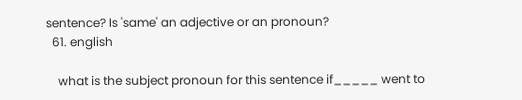sentence? Is 'same' an adjective or an pronoun?
  61. english

    what is the subject pronoun for this sentence if_____ went to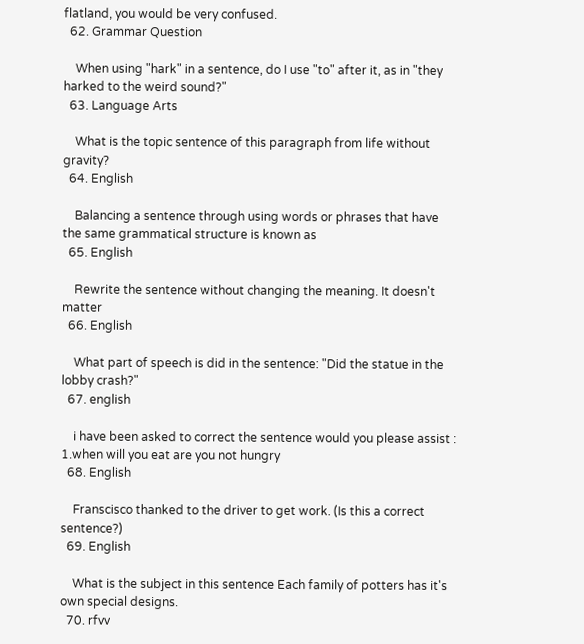flatland, you would be very confused.
  62. Grammar Question

    When using "hark" in a sentence, do I use "to" after it, as in "they harked to the weird sound?"
  63. Language Arts

    What is the topic sentence of this paragraph from life without gravity?
  64. English

    Balancing a sentence through using words or phrases that have the same grammatical structure is known as
  65. English

    Rewrite the sentence without changing the meaning. It doesn't matter
  66. English

    What part of speech is did in the sentence: "Did the statue in the lobby crash?"
  67. english

    i have been asked to correct the sentence would you please assist : 1.when will you eat are you not hungry
  68. English

    Franscisco thanked to the driver to get work. (Is this a correct sentence?)
  69. English

    What is the subject in this sentence Each family of potters has it's own special designs.
  70. rfvv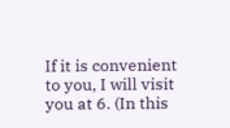If it is convenient to you, I will visit you at 6. (In this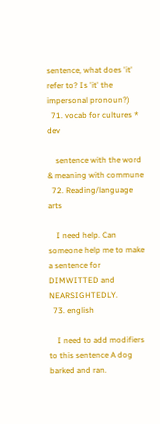sentence, what does 'it' refer to? Is 'it' the impersonal pronoun?)
  71. vocab for cultures * dev

    sentence with the word & meaning with commune
  72. Reading/language arts

    I need help. Can someone help me to make a sentence for DIMWITTED and NEARSIGHTEDLY.
  73. english

    I need to add modifiers to this sentence A dog barked and ran.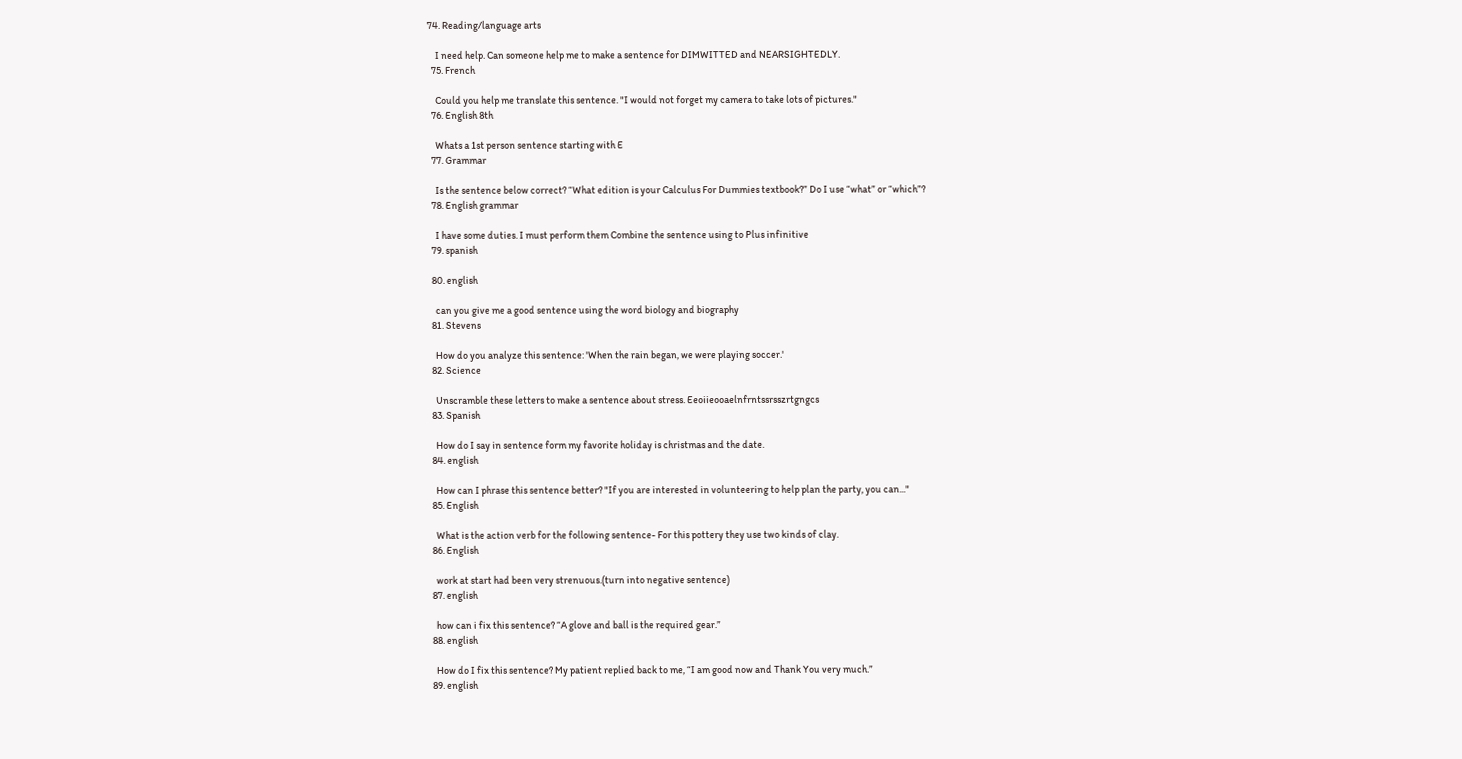74. Reading/language arts

    I need help. Can someone help me to make a sentence for DIMWITTED and NEARSIGHTEDLY.
  75. French

    Could you help me translate this sentence. "I would not forget my camera to take lots of pictures."
  76. English 8th

    Whats a 1st person sentence starting with E
  77. Grammar

    Is the sentence below correct? “What edition is your Calculus For Dummies textbook?” Do I use “what” or “which”?
  78. English grammar

    I have some duties. I must perform them Combine the sentence using to Plus infinitive
  79. spanish

  80. english

    can you give me a good sentence using the word biology and biography
  81. Stevens

    How do you analyze this sentence: 'When the rain began, we were playing soccer.'
  82. Science

    Unscramble these letters to make a sentence about stress. Eeoiieooaelnfrntssrsszrtgngcs
  83. Spanish

    How do I say in sentence form my favorite holiday is christmas and the date.
  84. english

    How can I phrase this sentence better? "If you are interested in volunteering to help plan the party, you can..."
  85. English

    What is the action verb for the following sentence- For this pottery they use two kinds of clay.
  86. English

    work at start had been very strenuous.(turn into negative sentence)
  87. english

    how can i fix this sentence? “A glove and ball is the required gear.”
  88. english

    How do I fix this sentence? My patient replied back to me, “I am good now and Thank You very much.”
  89. english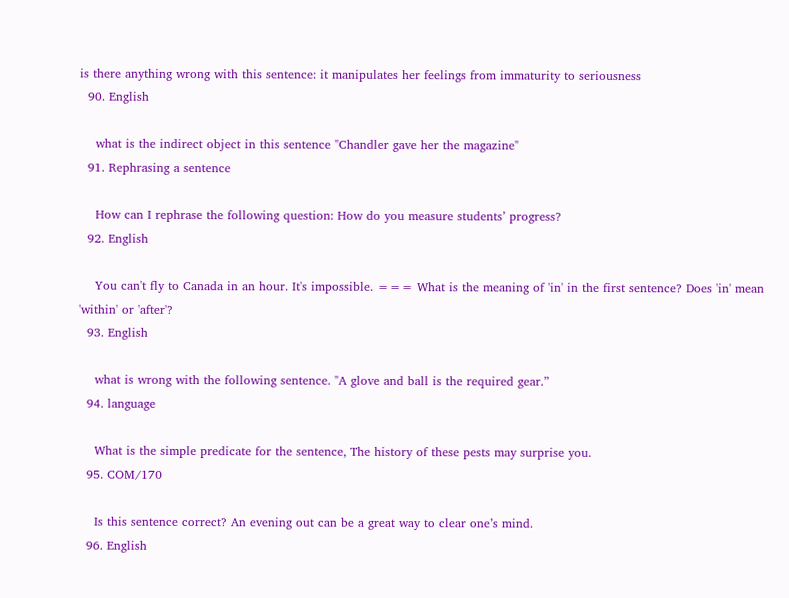is there anything wrong with this sentence: it manipulates her feelings from immaturity to seriousness
  90. English

    what is the indirect object in this sentence "Chandler gave her the magazine"
  91. Rephrasing a sentence

    How can I rephrase the following question: How do you measure students’ progress?
  92. English

    You can't fly to Canada in an hour. It's impossible. === What is the meaning of 'in' in the first sentence? Does 'in' mean 'within' or 'after'?
  93. English

    what is wrong with the following sentence. "A glove and ball is the required gear.”
  94. language

    What is the simple predicate for the sentence, The history of these pests may surprise you.
  95. COM/170

    Is this sentence correct? An evening out can be a great way to clear one’s mind.
  96. English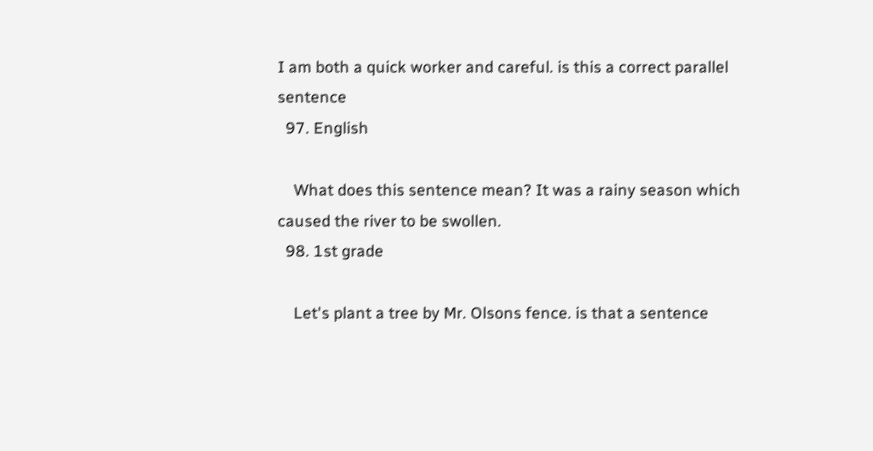I am both a quick worker and careful. is this a correct parallel sentence
  97. English

    What does this sentence mean? It was a rainy season which caused the river to be swollen.
  98. 1st grade

    Let's plant a tree by Mr. Olsons fence. is that a sentence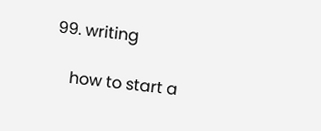99. writing

    how to start a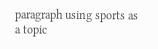paragraph using sports as a topic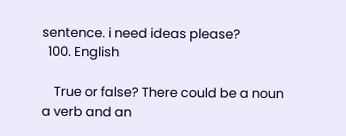sentence. i need ideas please?
  100. English

    True or false? There could be a noun a verb and an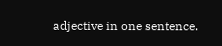adjective in one sentence.